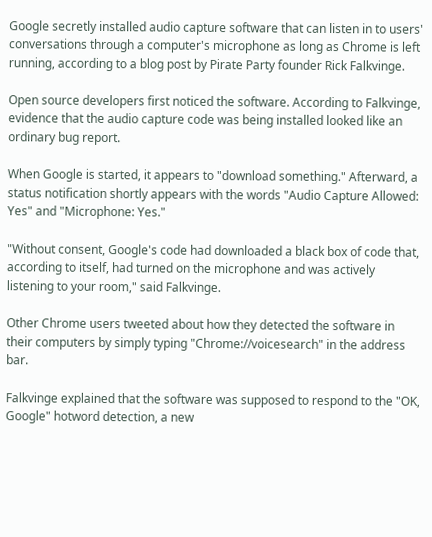Google secretly installed audio capture software that can listen in to users' conversations through a computer's microphone as long as Chrome is left running, according to a blog post by Pirate Party founder Rick Falkvinge.

Open source developers first noticed the software. According to Falkvinge, evidence that the audio capture code was being installed looked like an ordinary bug report.

When Google is started, it appears to "download something." Afterward, a status notification shortly appears with the words "Audio Capture Allowed: Yes" and "Microphone: Yes."

"Without consent, Google's code had downloaded a black box of code that, according to itself, had turned on the microphone and was actively listening to your room," said Falkvinge.

Other Chrome users tweeted about how they detected the software in their computers by simply typing "Chrome://voicesearch" in the address bar.

Falkvinge explained that the software was supposed to respond to the "OK, Google" hotword detection, a new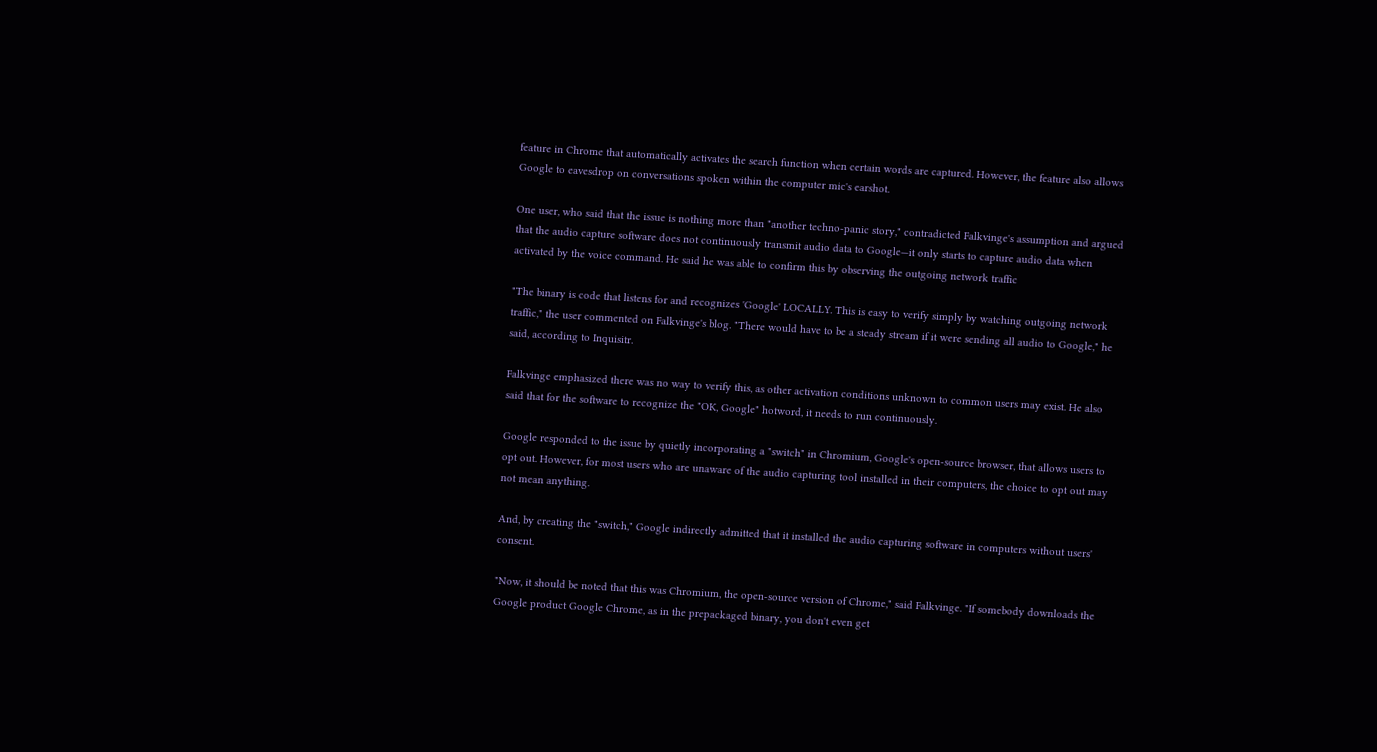feature in Chrome that automatically activates the search function when certain words are captured. However, the feature also allows Google to eavesdrop on conversations spoken within the computer mic's earshot.

One user, who said that the issue is nothing more than "another techno-panic story," contradicted Falkvinge's assumption and argued that the audio capture software does not continuously transmit audio data to Google—it only starts to capture audio data when activated by the voice command. He said he was able to confirm this by observing the outgoing network traffic

"The binary is code that listens for and recognizes 'Google' LOCALLY. This is easy to verify simply by watching outgoing network traffic," the user commented on Falkvinge's blog. "There would have to be a steady stream if it were sending all audio to Google," he said, according to Inquisitr.

Falkvinge emphasized there was no way to verify this, as other activation conditions unknown to common users may exist. He also said that for the software to recognize the "OK, Google" hotword, it needs to run continuously.

Google responded to the issue by quietly incorporating a "switch" in Chromium, Google's open-source browser, that allows users to opt out. However, for most users who are unaware of the audio capturing tool installed in their computers, the choice to opt out may not mean anything.

And, by creating the "switch," Google indirectly admitted that it installed the audio capturing software in computers without users' consent.

"Now, it should be noted that this was Chromium, the open-source version of Chrome," said Falkvinge. "If somebody downloads the Google product Google Chrome, as in the prepackaged binary, you don't even get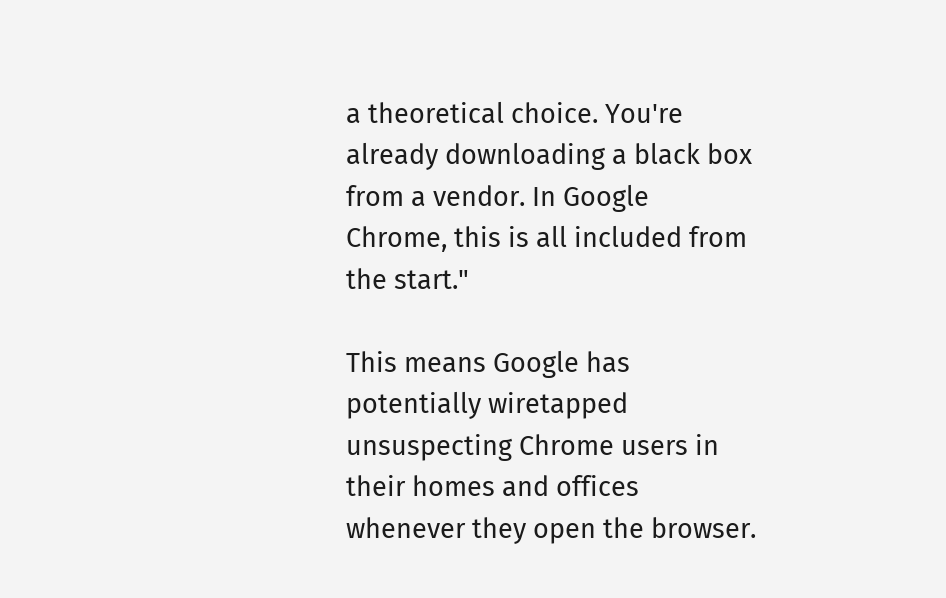a theoretical choice. You're already downloading a black box from a vendor. In Google Chrome, this is all included from the start."

This means Google has potentially wiretapped unsuspecting Chrome users in their homes and offices whenever they open the browser.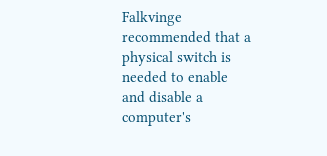Falkvinge recommended that a physical switch is needed to enable and disable a computer's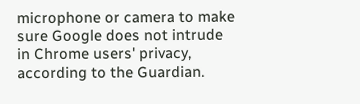microphone or camera to make sure Google does not intrude in Chrome users' privacy, according to the Guardian.